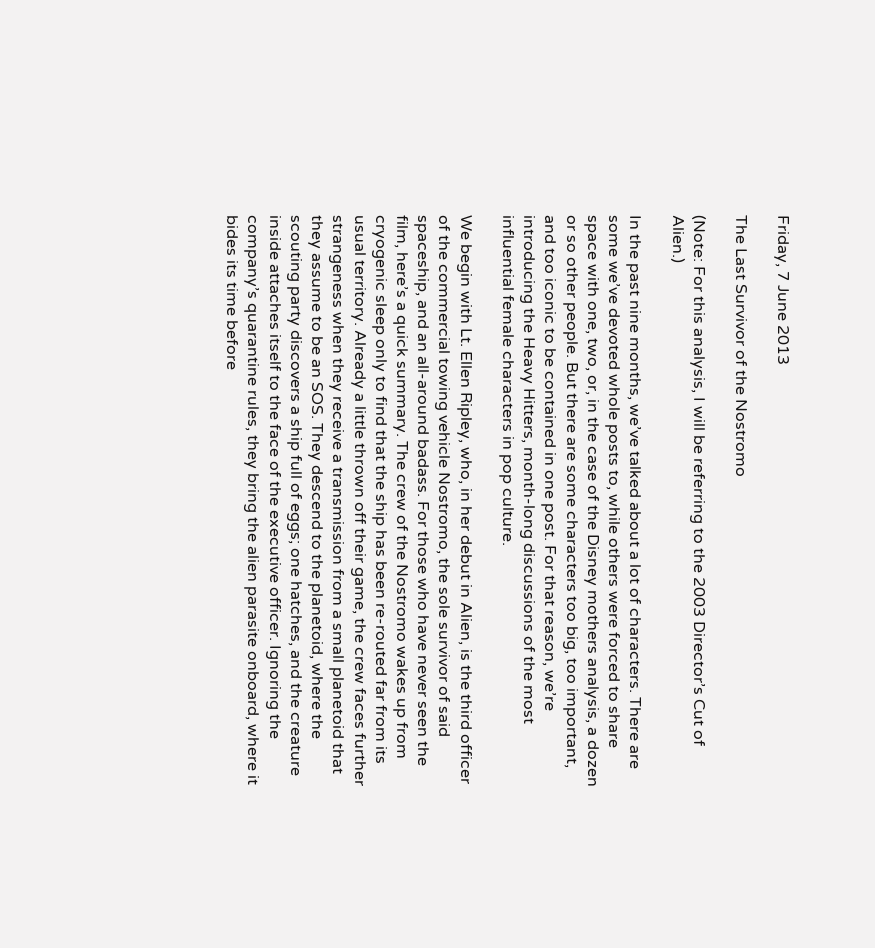Friday, 7 June 2013

The Last Survivor of the Nostromo

(Note: For this analysis, I will be referring to the 2003 Director’s Cut of Alien.)

In the past nine months, we’ve talked about a lot of characters. There are some we’ve devoted whole posts to, while others were forced to share space with one, two, or, in the case of the Disney mothers analysis, a dozen or so other people. But there are some characters too big, too important, and too iconic to be contained in one post. For that reason, we’re introducing the Heavy Hitters, month-long discussions of the most influential female characters in pop culture.

We begin with Lt. Ellen Ripley, who, in her debut in Alien, is the third officer of the commercial towing vehicle Nostromo, the sole survivor of said spaceship, and an all-around badass. For those who have never seen the film, here’s a quick summary. The crew of the Nostromo wakes up from cryogenic sleep only to find that the ship has been re-routed far from its usual territory. Already a little thrown off their game, the crew faces further strangeness when they receive a transmission from a small planetoid that they assume to be an SOS. They descend to the planetoid, where the scouting party discovers a ship full of eggs; one hatches, and the creature inside attaches itself to the face of the executive officer. Ignoring the company’s quarantine rules, they bring the alien parasite onboard, where it bides its time before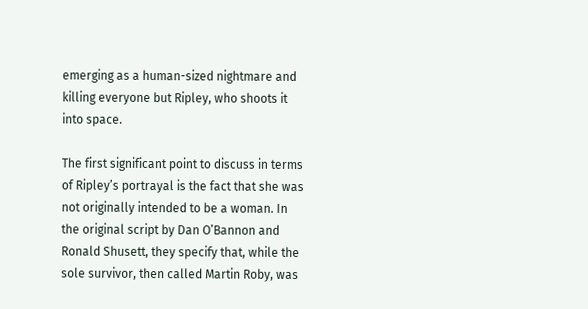emerging as a human-sized nightmare and killing everyone but Ripley, who shoots it into space.

The first significant point to discuss in terms of Ripley’s portrayal is the fact that she was not originally intended to be a woman. In the original script by Dan O’Bannon and Ronald Shusett, they specify that, while the sole survivor, then called Martin Roby, was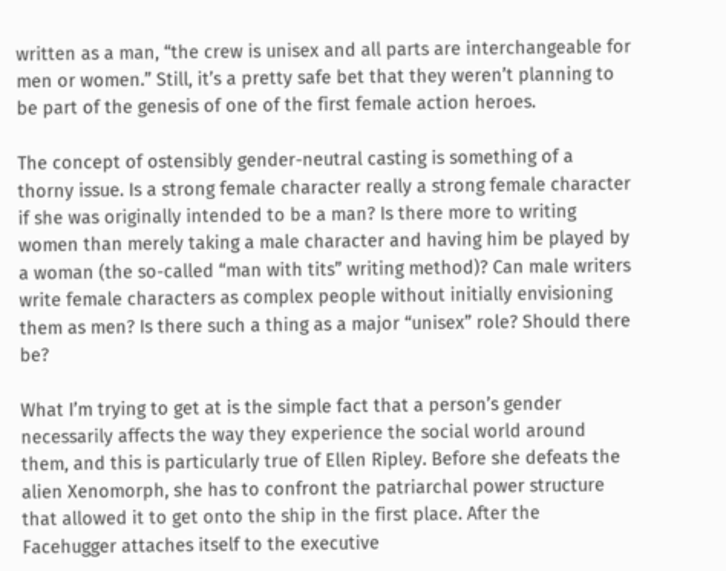written as a man, “the crew is unisex and all parts are interchangeable for men or women.” Still, it’s a pretty safe bet that they weren’t planning to be part of the genesis of one of the first female action heroes.

The concept of ostensibly gender-neutral casting is something of a thorny issue. Is a strong female character really a strong female character if she was originally intended to be a man? Is there more to writing women than merely taking a male character and having him be played by a woman (the so-called “man with tits” writing method)? Can male writers write female characters as complex people without initially envisioning them as men? Is there such a thing as a major “unisex” role? Should there be?

What I’m trying to get at is the simple fact that a person’s gender necessarily affects the way they experience the social world around them, and this is particularly true of Ellen Ripley. Before she defeats the alien Xenomorph, she has to confront the patriarchal power structure that allowed it to get onto the ship in the first place. After the Facehugger attaches itself to the executive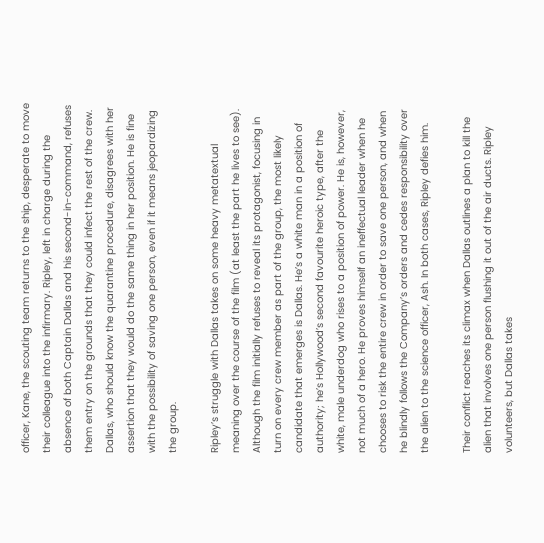officer, Kane, the scouting team returns to the ship, desperate to move their colleague into the infirmary. Ripley, left in charge during the absence of both Captain Dallas and his second-in-command, refuses them entry on the grounds that they could infect the rest of the crew. Dallas, who should know the quarantine procedure, disagrees with her assertion that they would do the same thing in her position. He is fine with the possibility of saving one person, even if it means jeopardizing the group.

Ripley’s struggle with Dallas takes on some heavy metatextual meaning over the course of the film (at least the part he lives to see). Although the film initially refuses to reveal its protagonist, focusing in turn on every crew member as part of the group, the most likely candidate that emerges is Dallas. He’s a white man in a position of authority; he’s Hollywood’s second favourite heroic type, after the white, male underdog who rises to a position of power. He is, however, not much of a hero. He proves himself an ineffectual leader when he chooses to risk the entire crew in order to save one person, and when he blindly follows the Company’s orders and cedes responsibility over the alien to the science officer, Ash. In both cases, Ripley defies him.

Their conflict reaches its climax when Dallas outlines a plan to kill the alien that involves one person flushing it out of the air ducts. Ripley volunteers, but Dallas takes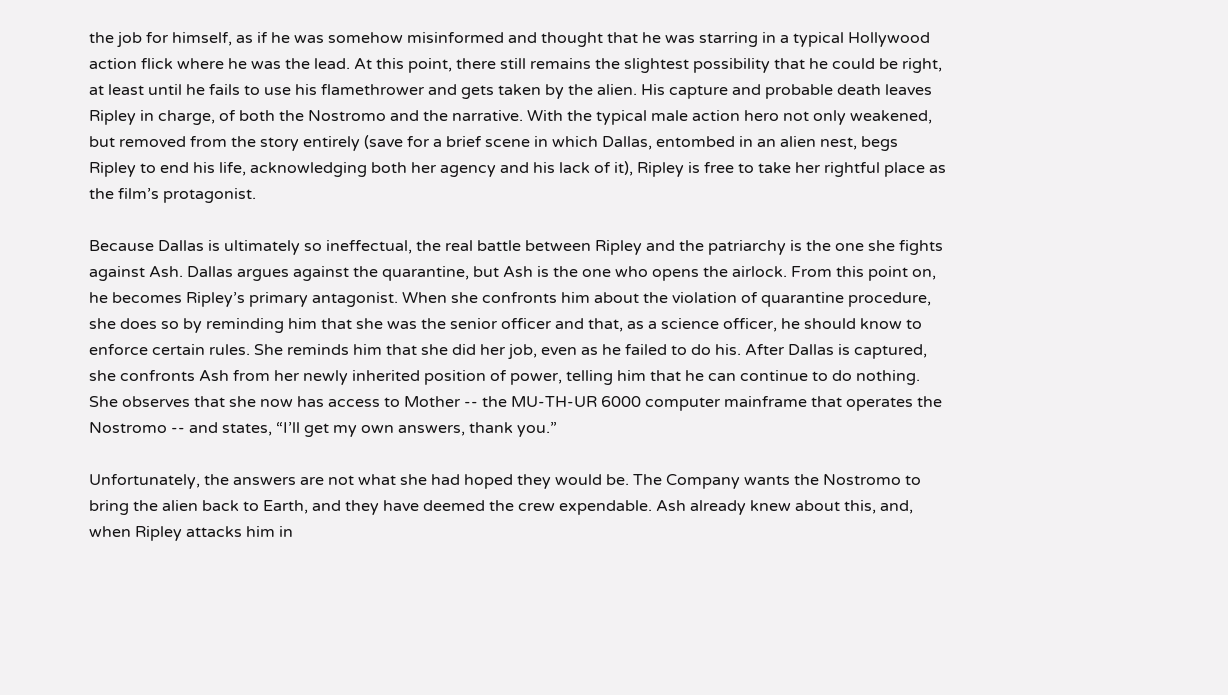the job for himself, as if he was somehow misinformed and thought that he was starring in a typical Hollywood action flick where he was the lead. At this point, there still remains the slightest possibility that he could be right, at least until he fails to use his flamethrower and gets taken by the alien. His capture and probable death leaves Ripley in charge, of both the Nostromo and the narrative. With the typical male action hero not only weakened, but removed from the story entirely (save for a brief scene in which Dallas, entombed in an alien nest, begs Ripley to end his life, acknowledging both her agency and his lack of it), Ripley is free to take her rightful place as the film’s protagonist.

Because Dallas is ultimately so ineffectual, the real battle between Ripley and the patriarchy is the one she fights against Ash. Dallas argues against the quarantine, but Ash is the one who opens the airlock. From this point on, he becomes Ripley’s primary antagonist. When she confronts him about the violation of quarantine procedure, she does so by reminding him that she was the senior officer and that, as a science officer, he should know to enforce certain rules. She reminds him that she did her job, even as he failed to do his. After Dallas is captured, she confronts Ash from her newly inherited position of power, telling him that he can continue to do nothing. She observes that she now has access to Mother -- the MU-TH-UR 6000 computer mainframe that operates the Nostromo -- and states, “I’ll get my own answers, thank you.”

Unfortunately, the answers are not what she had hoped they would be. The Company wants the Nostromo to bring the alien back to Earth, and they have deemed the crew expendable. Ash already knew about this, and, when Ripley attacks him in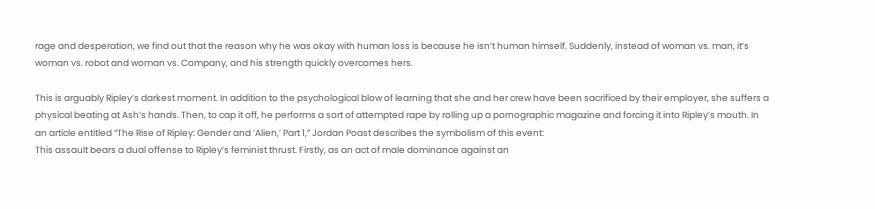rage and desperation, we find out that the reason why he was okay with human loss is because he isn’t human himself. Suddenly, instead of woman vs. man, it’s woman vs. robot and woman vs. Company, and his strength quickly overcomes hers.

This is arguably Ripley’s darkest moment. In addition to the psychological blow of learning that she and her crew have been sacrificed by their employer, she suffers a physical beating at Ash’s hands. Then, to cap it off, he performs a sort of attempted rape by rolling up a pornographic magazine and forcing it into Ripley’s mouth. In an article entitled “The Rise of Ripley: Gender and ‘Alien,’ Part 1,” Jordan Poast describes the symbolism of this event:
This assault bears a dual offense to Ripley’s feminist thrust. Firstly, as an act of male dominance against an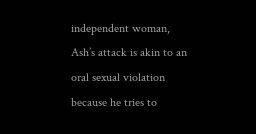independent woman, Ash’s attack is akin to an oral sexual violation because he tries to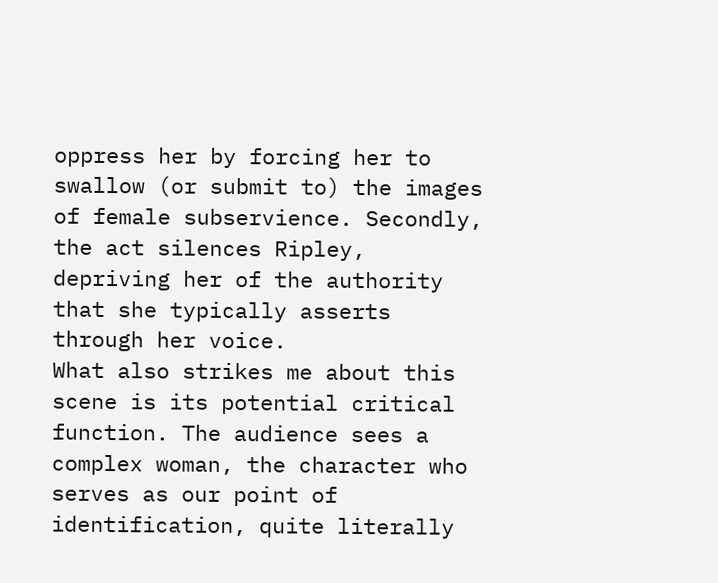oppress her by forcing her to swallow (or submit to) the images of female subservience. Secondly, the act silences Ripley, depriving her of the authority that she typically asserts through her voice.
What also strikes me about this scene is its potential critical function. The audience sees a complex woman, the character who serves as our point of identification, quite literally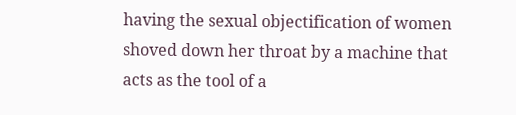having the sexual objectification of women shoved down her throat by a machine that acts as the tool of a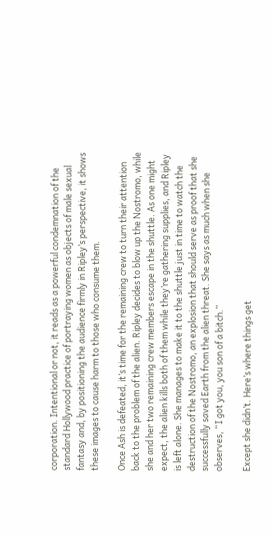corporation. Intentional or not, it reads as a powerful condemnation of the standard Hollywood practice of portraying women as objects of male sexual fantasy and, by positioning the audience firmly in Ripley’s perspective, it shows these images to cause harm to those who consume them.

Once Ash is defeated, it’s time for the remaining crew to turn their attention back to the problem of the alien. Ripley decides to blow up the Nostromo, while she and her two remaining crew members escape in the shuttle. As one might expect, the alien kills both of them while they’re gathering supplies, and Ripley is left alone. She manages to make it to the shuttle just in time to watch the destruction of the Nostromo, an explosion that should serve as proof that she successfully saved Earth from the alien threat. She says as much when she observes, “I got you, you son of a bitch.”

Except she didn’t. Here’s where things get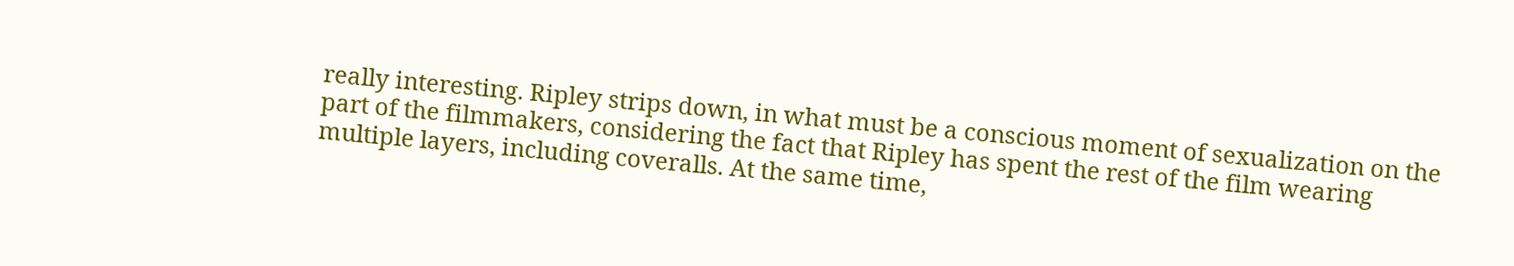really interesting. Ripley strips down, in what must be a conscious moment of sexualization on the part of the filmmakers, considering the fact that Ripley has spent the rest of the film wearing multiple layers, including coveralls. At the same time,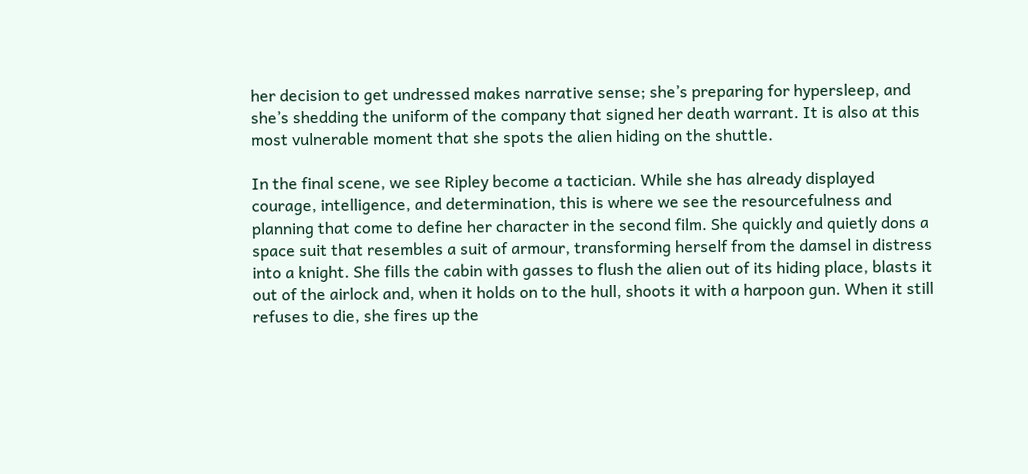her decision to get undressed makes narrative sense; she’s preparing for hypersleep, and she’s shedding the uniform of the company that signed her death warrant. It is also at this most vulnerable moment that she spots the alien hiding on the shuttle.

In the final scene, we see Ripley become a tactician. While she has already displayed courage, intelligence, and determination, this is where we see the resourcefulness and planning that come to define her character in the second film. She quickly and quietly dons a space suit that resembles a suit of armour, transforming herself from the damsel in distress into a knight. She fills the cabin with gasses to flush the alien out of its hiding place, blasts it out of the airlock and, when it holds on to the hull, shoots it with a harpoon gun. When it still refuses to die, she fires up the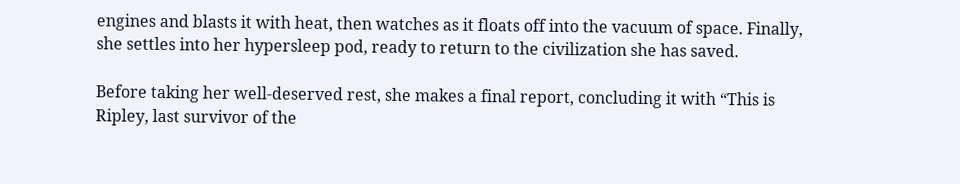engines and blasts it with heat, then watches as it floats off into the vacuum of space. Finally, she settles into her hypersleep pod, ready to return to the civilization she has saved.

Before taking her well-deserved rest, she makes a final report, concluding it with “This is Ripley, last survivor of the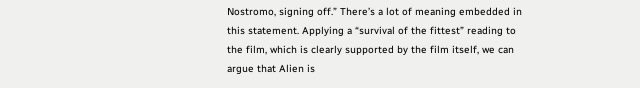Nostromo, signing off.” There’s a lot of meaning embedded in this statement. Applying a “survival of the fittest” reading to the film, which is clearly supported by the film itself, we can argue that Alien is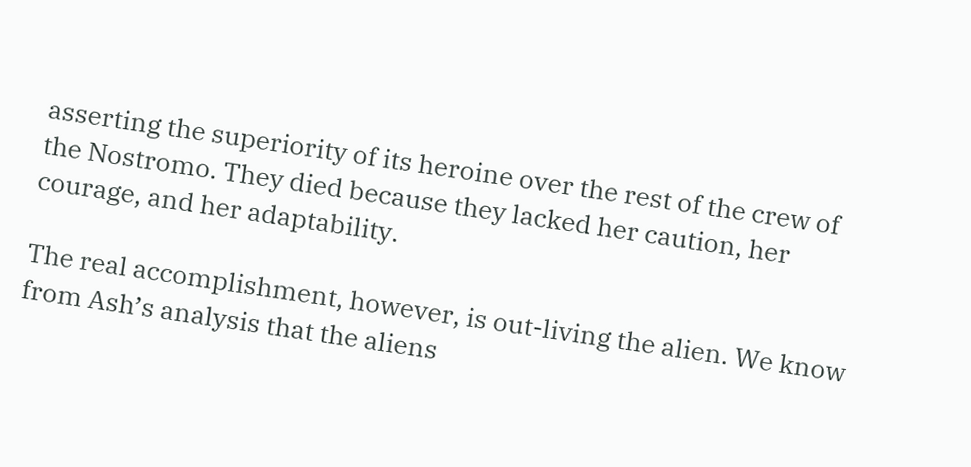asserting the superiority of its heroine over the rest of the crew of the Nostromo. They died because they lacked her caution, her courage, and her adaptability.

The real accomplishment, however, is out-living the alien. We know from Ash’s analysis that the aliens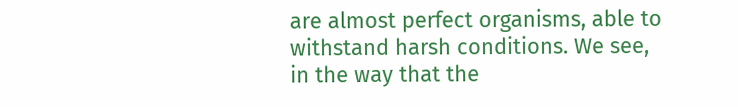are almost perfect organisms, able to withstand harsh conditions. We see, in the way that the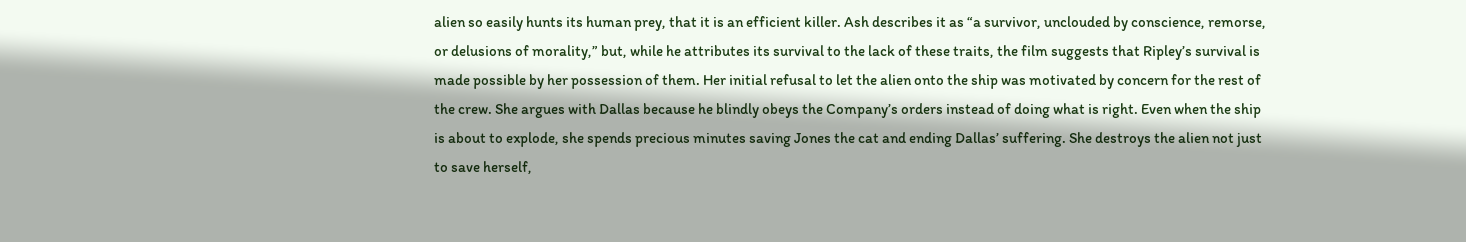alien so easily hunts its human prey, that it is an efficient killer. Ash describes it as “a survivor, unclouded by conscience, remorse, or delusions of morality,” but, while he attributes its survival to the lack of these traits, the film suggests that Ripley’s survival is made possible by her possession of them. Her initial refusal to let the alien onto the ship was motivated by concern for the rest of the crew. She argues with Dallas because he blindly obeys the Company’s orders instead of doing what is right. Even when the ship is about to explode, she spends precious minutes saving Jones the cat and ending Dallas’ suffering. She destroys the alien not just to save herself,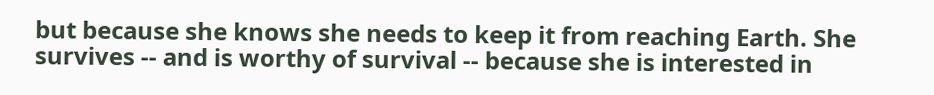but because she knows she needs to keep it from reaching Earth. She survives -- and is worthy of survival -- because she is interested in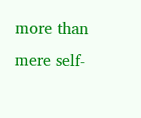more than mere self-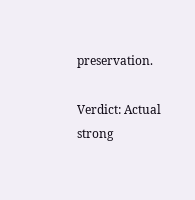preservation.

Verdict: Actual strong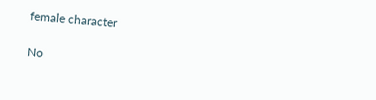female character

No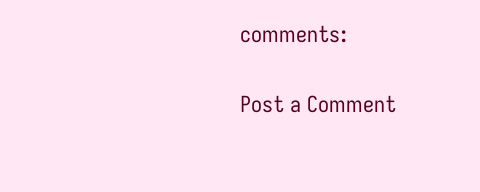comments:

Post a Comment